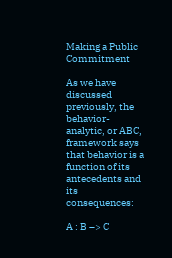Making a Public Commitment

As we have discussed previously, the behavior-analytic, or ABC, framework says that behavior is a function of its antecedents and its consequences:

A : B –> C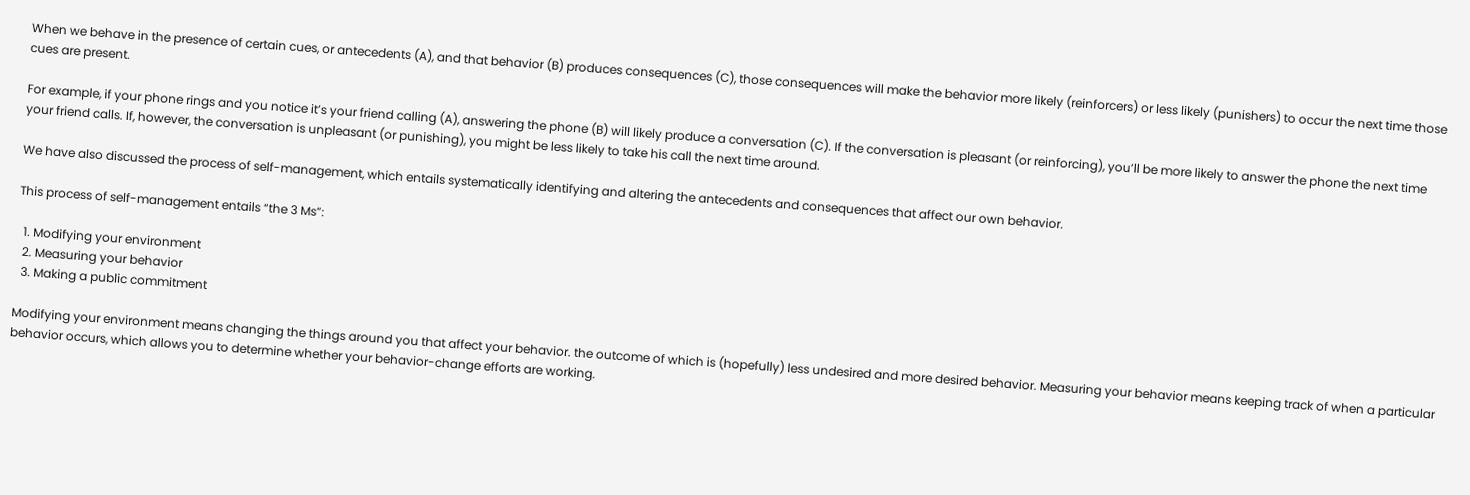When we behave in the presence of certain cues, or antecedents (A), and that behavior (B) produces consequences (C), those consequences will make the behavior more likely (reinforcers) or less likely (punishers) to occur the next time those cues are present.

For example, if your phone rings and you notice it’s your friend calling (A), answering the phone (B) will likely produce a conversation (C). If the conversation is pleasant (or reinforcing), you’ll be more likely to answer the phone the next time your friend calls. If, however, the conversation is unpleasant (or punishing), you might be less likely to take his call the next time around.

We have also discussed the process of self-management, which entails systematically identifying and altering the antecedents and consequences that affect our own behavior.

This process of self-management entails “the 3 Ms”:

  1. Modifying your environment
  2. Measuring your behavior
  3. Making a public commitment

Modifying your environment means changing the things around you that affect your behavior. the outcome of which is (hopefully) less undesired and more desired behavior. Measuring your behavior means keeping track of when a particular behavior occurs, which allows you to determine whether your behavior-change efforts are working.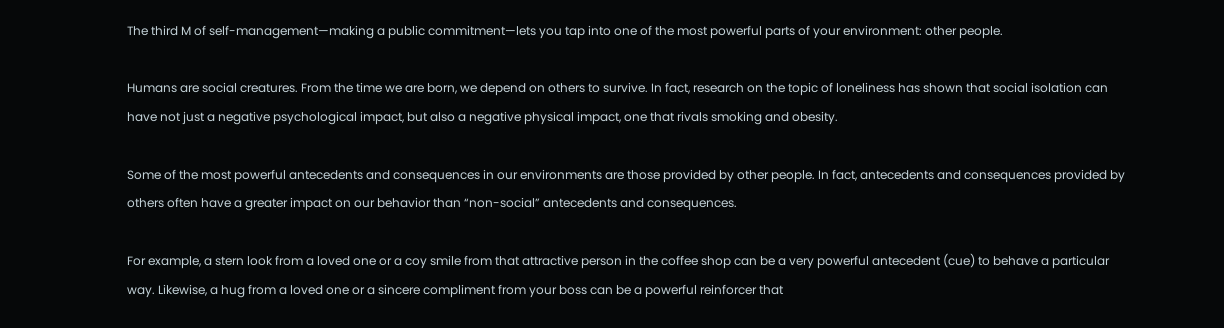The third M of self-management—making a public commitment—lets you tap into one of the most powerful parts of your environment: other people.

Humans are social creatures. From the time we are born, we depend on others to survive. In fact, research on the topic of loneliness has shown that social isolation can have not just a negative psychological impact, but also a negative physical impact, one that rivals smoking and obesity.

Some of the most powerful antecedents and consequences in our environments are those provided by other people. In fact, antecedents and consequences provided by others often have a greater impact on our behavior than “non-social” antecedents and consequences.

For example, a stern look from a loved one or a coy smile from that attractive person in the coffee shop can be a very powerful antecedent (cue) to behave a particular way. Likewise, a hug from a loved one or a sincere compliment from your boss can be a powerful reinforcer that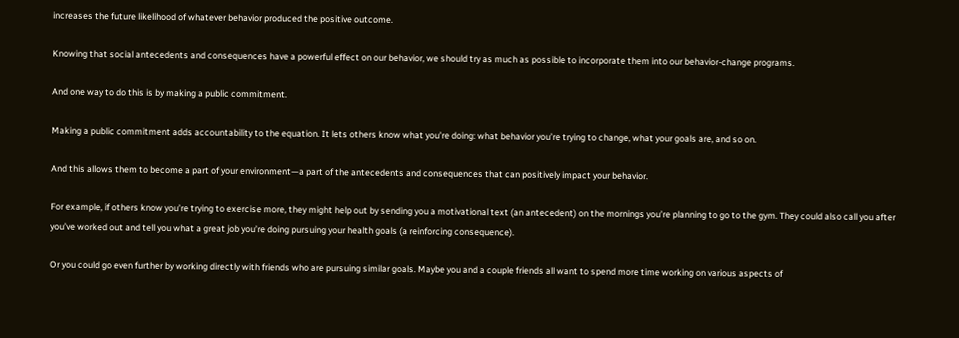increases the future likelihood of whatever behavior produced the positive outcome.

Knowing that social antecedents and consequences have a powerful effect on our behavior, we should try as much as possible to incorporate them into our behavior-change programs.

And one way to do this is by making a public commitment.

Making a public commitment adds accountability to the equation. It lets others know what you’re doing: what behavior you’re trying to change, what your goals are, and so on.

And this allows them to become a part of your environment—a part of the antecedents and consequences that can positively impact your behavior.

For example, if others know you’re trying to exercise more, they might help out by sending you a motivational text (an antecedent) on the mornings you’re planning to go to the gym. They could also call you after you’ve worked out and tell you what a great job you’re doing pursuing your health goals (a reinforcing consequence).

Or you could go even further by working directly with friends who are pursuing similar goals. Maybe you and a couple friends all want to spend more time working on various aspects of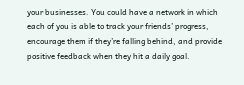your businesses. You could have a network in which each of you is able to track your friends’ progress, encourage them if they’re falling behind, and provide positive feedback when they hit a daily goal.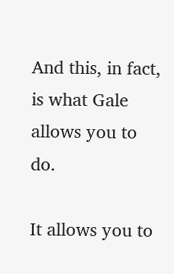And this, in fact, is what Gale allows you to do.

It allows you to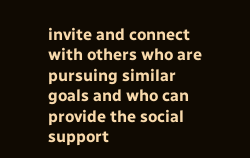invite and connect with others who are pursuing similar goals and who can provide the social support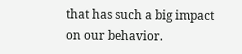that has such a big impact on our behavior.